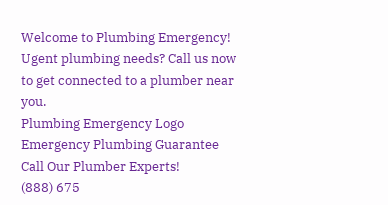Welcome to Plumbing Emergency!
Ugent plumbing needs? Call us now to get connected to a plumber near you.
Plumbing Emergency Logo
Emergency Plumbing Guarantee
Call Our Plumber Experts!
(888) 675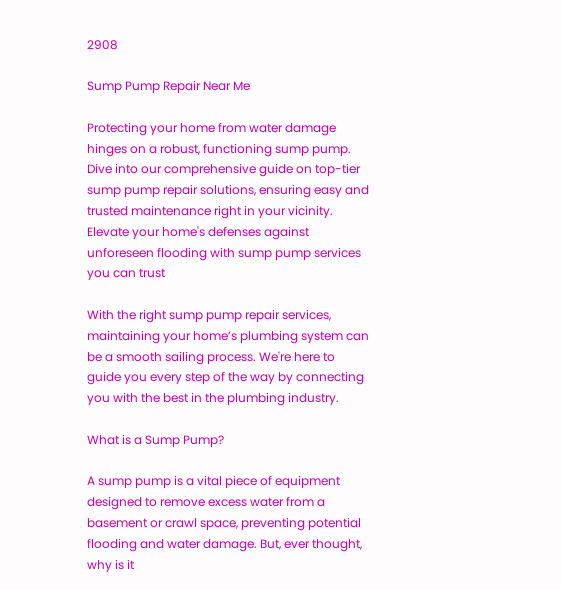2908

Sump Pump Repair Near Me

Protecting your home from water damage hinges on a robust, functioning sump pump. Dive into our comprehensive guide on top-tier sump pump repair solutions, ensuring easy and trusted maintenance right in your vicinity. Elevate your home's defenses against unforeseen flooding with sump pump services you can trust

With the right sump pump repair services, maintaining your home’s plumbing system can be a smooth sailing process. We're here to guide you every step of the way by connecting you with the best in the plumbing industry.

What is a Sump Pump?

A sump pump is a vital piece of equipment designed to remove excess water from a basement or crawl space, preventing potential flooding and water damage. But, ever thought, why is it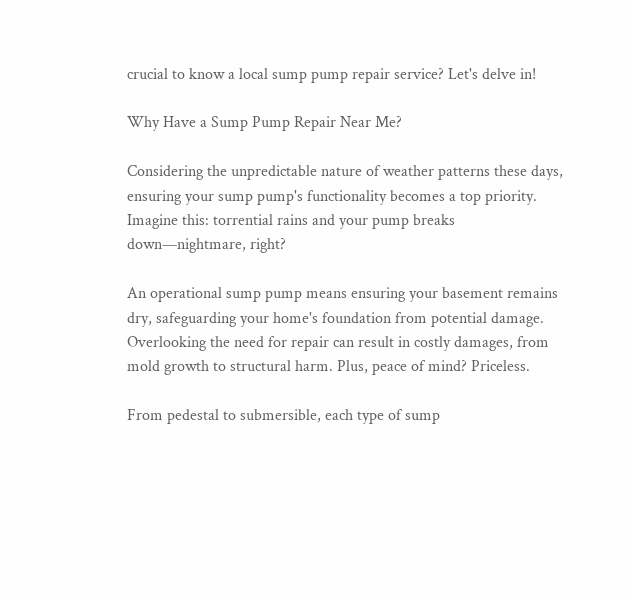crucial to know a local sump pump repair service? Let's delve in!

Why Have a Sump Pump Repair Near Me?

Considering the unpredictable nature of weather patterns these days, ensuring your sump pump's functionality becomes a top priority. Imagine this: torrential rains and your pump breaks down—nightmare, right?

An operational sump pump means ensuring your basement remains dry, safeguarding your home's foundation from potential damage. Overlooking the need for repair can result in costly damages, from mold growth to structural harm. Plus, peace of mind? Priceless.

From pedestal to submersible, each type of sump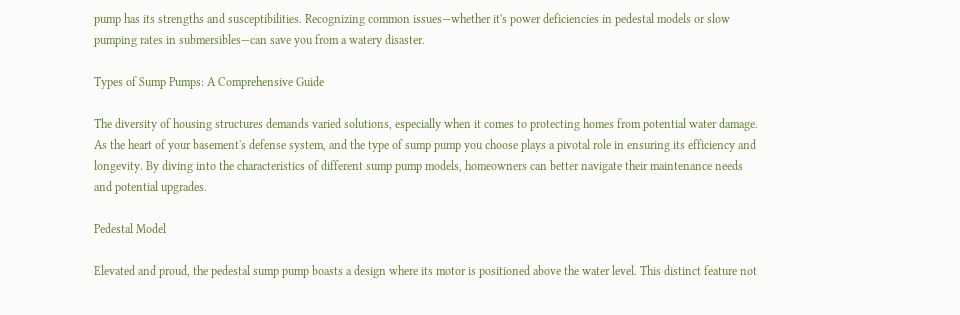pump has its strengths and susceptibilities. Recognizing common issues—whether it's power deficiencies in pedestal models or slow pumping rates in submersibles—can save you from a watery disaster.

Types of Sump Pumps: A Comprehensive Guide

The diversity of housing structures demands varied solutions, especially when it comes to protecting homes from potential water damage. As the heart of your basement's defense system, and the type of sump pump you choose plays a pivotal role in ensuring its efficiency and longevity. By diving into the characteristics of different sump pump models, homeowners can better navigate their maintenance needs and potential upgrades.

Pedestal Model

Elevated and proud, the pedestal sump pump boasts a design where its motor is positioned above the water level. This distinct feature not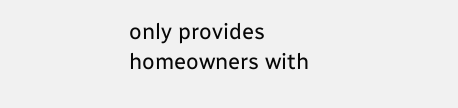only provides homeowners with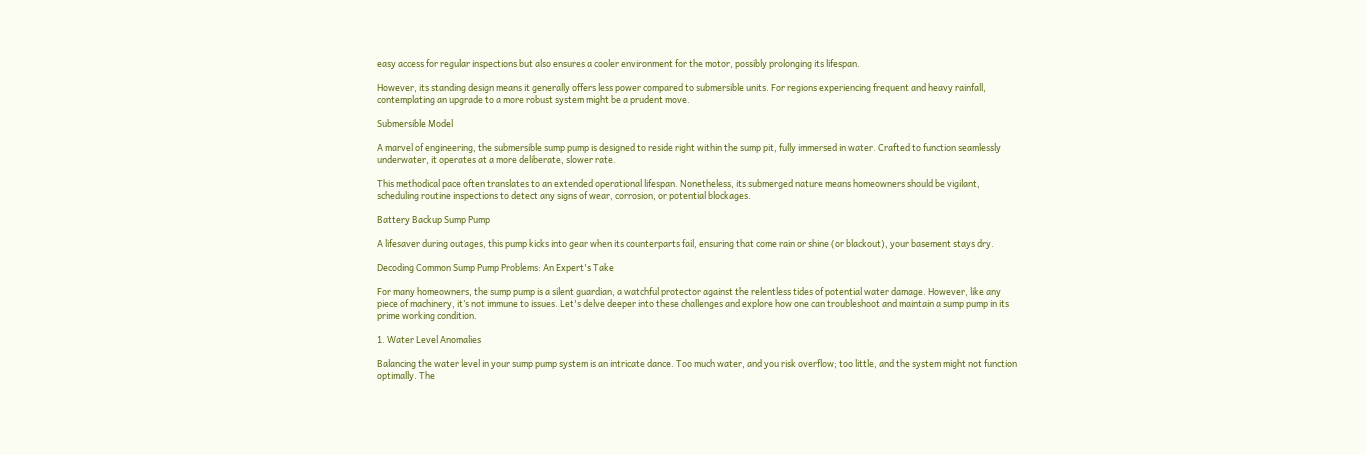easy access for regular inspections but also ensures a cooler environment for the motor, possibly prolonging its lifespan.

However, its standing design means it generally offers less power compared to submersible units. For regions experiencing frequent and heavy rainfall, contemplating an upgrade to a more robust system might be a prudent move.

Submersible Model

A marvel of engineering, the submersible sump pump is designed to reside right within the sump pit, fully immersed in water. Crafted to function seamlessly underwater, it operates at a more deliberate, slower rate.

This methodical pace often translates to an extended operational lifespan. Nonetheless, its submerged nature means homeowners should be vigilant, scheduling routine inspections to detect any signs of wear, corrosion, or potential blockages.

Battery Backup Sump Pump

A lifesaver during outages, this pump kicks into gear when its counterparts fail, ensuring that come rain or shine (or blackout), your basement stays dry.

Decoding Common Sump Pump Problems: An Expert's Take

For many homeowners, the sump pump is a silent guardian, a watchful protector against the relentless tides of potential water damage. However, like any piece of machinery, it’s not immune to issues. Let's delve deeper into these challenges and explore how one can troubleshoot and maintain a sump pump in its prime working condition.

1. Water Level Anomalies

Balancing the water level in your sump pump system is an intricate dance. Too much water, and you risk overflow; too little, and the system might not function optimally. The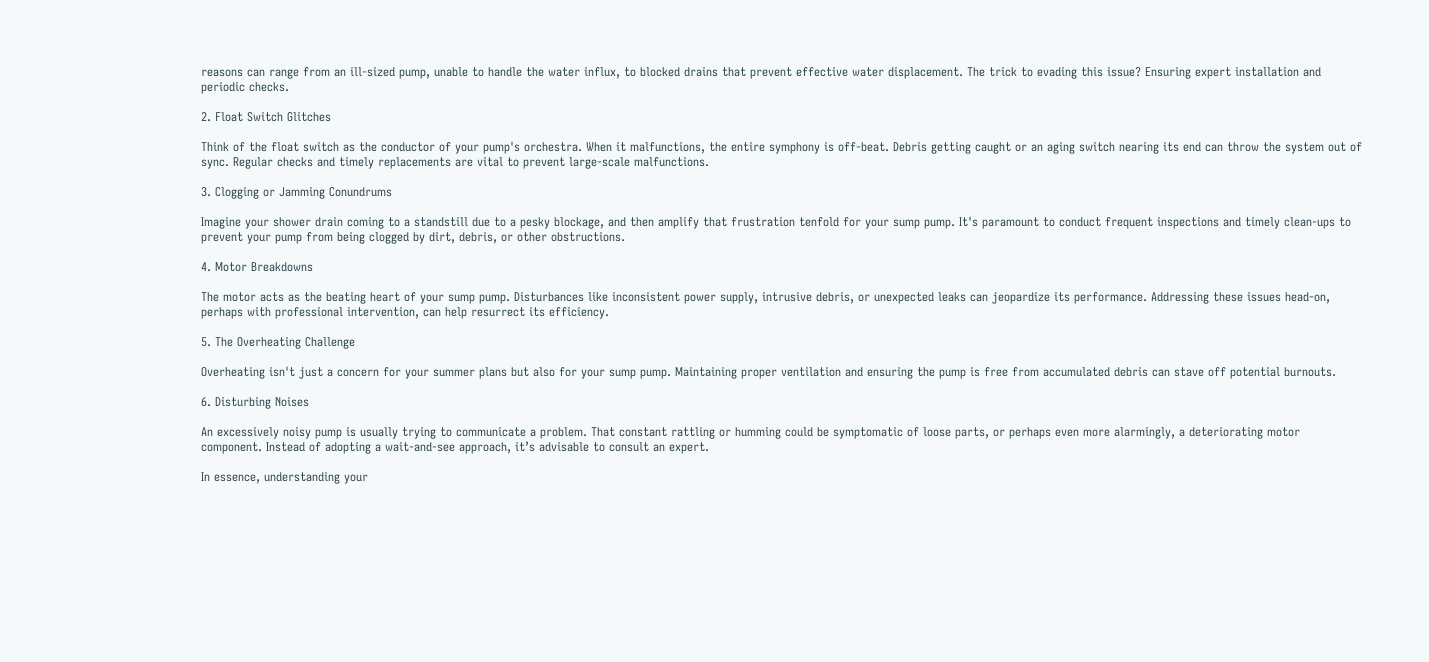reasons can range from an ill-sized pump, unable to handle the water influx, to blocked drains that prevent effective water displacement. The trick to evading this issue? Ensuring expert installation and periodic checks.

2. Float Switch Glitches

Think of the float switch as the conductor of your pump's orchestra. When it malfunctions, the entire symphony is off-beat. Debris getting caught or an aging switch nearing its end can throw the system out of sync. Regular checks and timely replacements are vital to prevent large-scale malfunctions.

3. Clogging or Jamming Conundrums

Imagine your shower drain coming to a standstill due to a pesky blockage, and then amplify that frustration tenfold for your sump pump. It's paramount to conduct frequent inspections and timely clean-ups to prevent your pump from being clogged by dirt, debris, or other obstructions.

4. Motor Breakdowns

The motor acts as the beating heart of your sump pump. Disturbances like inconsistent power supply, intrusive debris, or unexpected leaks can jeopardize its performance. Addressing these issues head-on, perhaps with professional intervention, can help resurrect its efficiency.

5. The Overheating Challenge

Overheating isn't just a concern for your summer plans but also for your sump pump. Maintaining proper ventilation and ensuring the pump is free from accumulated debris can stave off potential burnouts.

6. Disturbing Noises

An excessively noisy pump is usually trying to communicate a problem. That constant rattling or humming could be symptomatic of loose parts, or perhaps even more alarmingly, a deteriorating motor component. Instead of adopting a wait-and-see approach, it’s advisable to consult an expert.

In essence, understanding your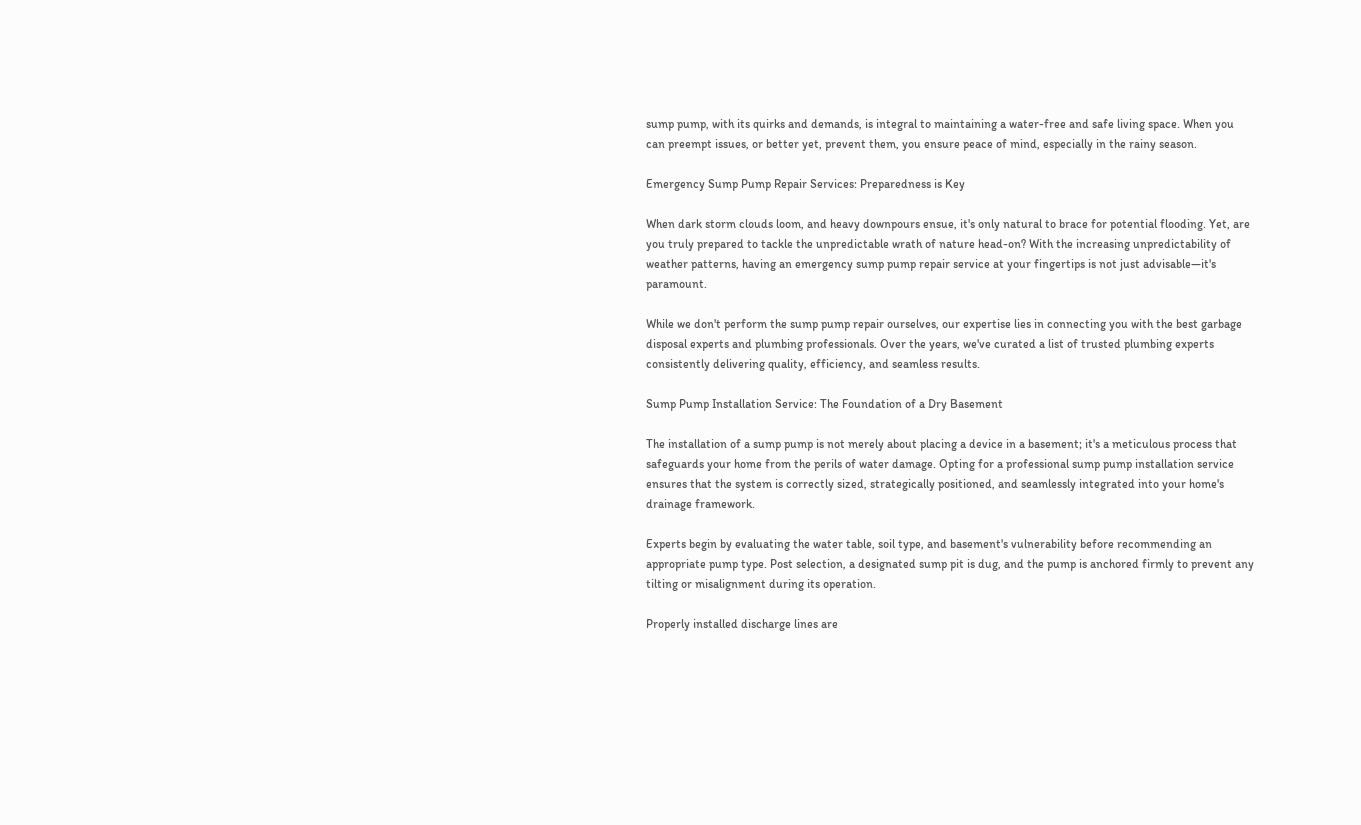sump pump, with its quirks and demands, is integral to maintaining a water-free and safe living space. When you can preempt issues, or better yet, prevent them, you ensure peace of mind, especially in the rainy season.

Emergency Sump Pump Repair Services: Preparedness is Key

When dark storm clouds loom, and heavy downpours ensue, it's only natural to brace for potential flooding. Yet, are you truly prepared to tackle the unpredictable wrath of nature head-on? With the increasing unpredictability of weather patterns, having an emergency sump pump repair service at your fingertips is not just advisable—it's paramount.

While we don't perform the sump pump repair ourselves, our expertise lies in connecting you with the best garbage disposal experts and plumbing professionals. Over the years, we've curated a list of trusted plumbing experts consistently delivering quality, efficiency, and seamless results.

Sump Pump Installation Service: The Foundation of a Dry Basement

The installation of a sump pump is not merely about placing a device in a basement; it's a meticulous process that safeguards your home from the perils of water damage. Opting for a professional sump pump installation service ensures that the system is correctly sized, strategically positioned, and seamlessly integrated into your home's drainage framework.

Experts begin by evaluating the water table, soil type, and basement's vulnerability before recommending an appropriate pump type. Post selection, a designated sump pit is dug, and the pump is anchored firmly to prevent any tilting or misalignment during its operation.

Properly installed discharge lines are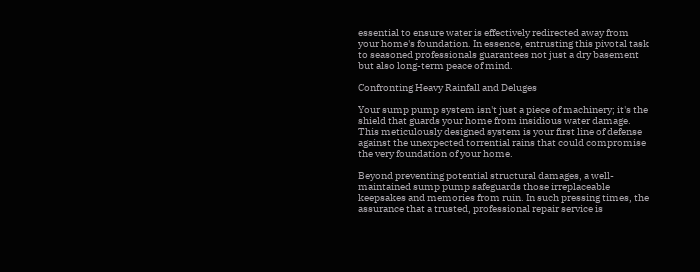essential to ensure water is effectively redirected away from your home's foundation. In essence, entrusting this pivotal task to seasoned professionals guarantees not just a dry basement but also long-term peace of mind.

Confronting Heavy Rainfall and Deluges

Your sump pump system isn't just a piece of machinery; it's the shield that guards your home from insidious water damage. This meticulously designed system is your first line of defense against the unexpected torrential rains that could compromise the very foundation of your home.

Beyond preventing potential structural damages, a well-maintained sump pump safeguards those irreplaceable keepsakes and memories from ruin. In such pressing times, the assurance that a trusted, professional repair service is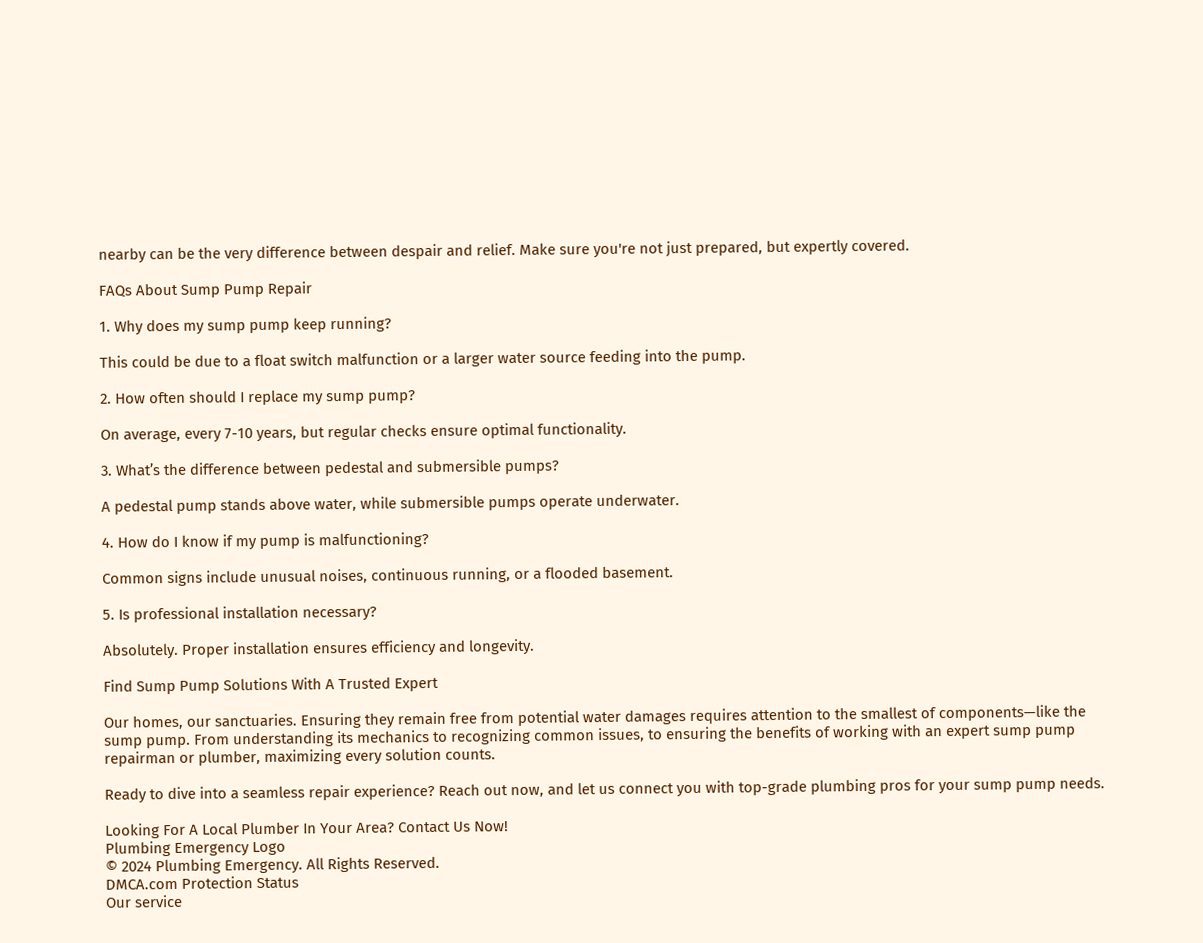nearby can be the very difference between despair and relief. Make sure you're not just prepared, but expertly covered.

FAQs About Sump Pump Repair

1. Why does my sump pump keep running?

This could be due to a float switch malfunction or a larger water source feeding into the pump.

2. How often should I replace my sump pump?

On average, every 7-10 years, but regular checks ensure optimal functionality.

3. What’s the difference between pedestal and submersible pumps?

A pedestal pump stands above water, while submersible pumps operate underwater.

4. How do I know if my pump is malfunctioning?

Common signs include unusual noises, continuous running, or a flooded basement.

5. Is professional installation necessary?

Absolutely. Proper installation ensures efficiency and longevity.

Find Sump Pump Solutions With A Trusted Expert

Our homes, our sanctuaries. Ensuring they remain free from potential water damages requires attention to the smallest of components—like the sump pump. From understanding its mechanics to recognizing common issues, to ensuring the benefits of working with an expert sump pump repairman or plumber, maximizing every solution counts.

Ready to dive into a seamless repair experience? Reach out now, and let us connect you with top-grade plumbing pros for your sump pump needs.

Looking For A Local Plumber In Your Area? Contact Us Now!
Plumbing Emergency Logo
© 2024 Plumbing Emergency. All Rights Reserved.
DMCA.com Protection Status
Our service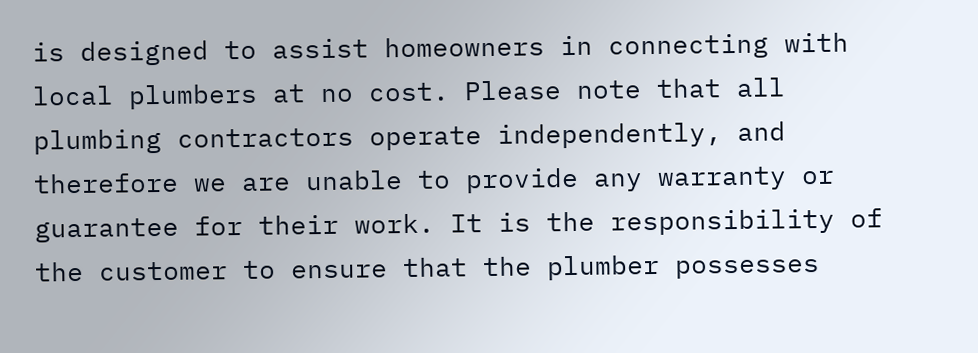is designed to assist homeowners in connecting with local plumbers at no cost. Please note that all plumbing contractors operate independently, and therefore we are unable to provide any warranty or guarantee for their work. It is the responsibility of the customer to ensure that the plumber possesses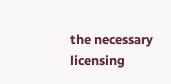the necessary licensing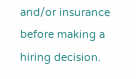and/or insurance before making a hiring decision.